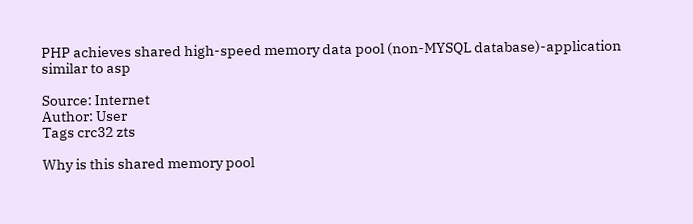PHP achieves shared high-speed memory data pool (non-MYSQL database)-application similar to asp

Source: Internet
Author: User
Tags crc32 zts

Why is this shared memory pool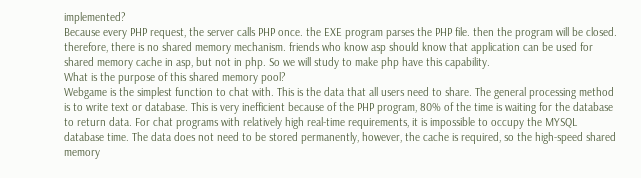implemented?
Because every PHP request, the server calls PHP once. the EXE program parses the PHP file. then the program will be closed. therefore, there is no shared memory mechanism. friends who know asp should know that application can be used for shared memory cache in asp, but not in php. So we will study to make php have this capability.
What is the purpose of this shared memory pool?
Webgame is the simplest function to chat with. This is the data that all users need to share. The general processing method is to write text or database. This is very inefficient because of the PHP program, 80% of the time is waiting for the database to return data. For chat programs with relatively high real-time requirements, it is impossible to occupy the MYSQL database time. The data does not need to be stored permanently, however, the cache is required, so the high-speed shared memory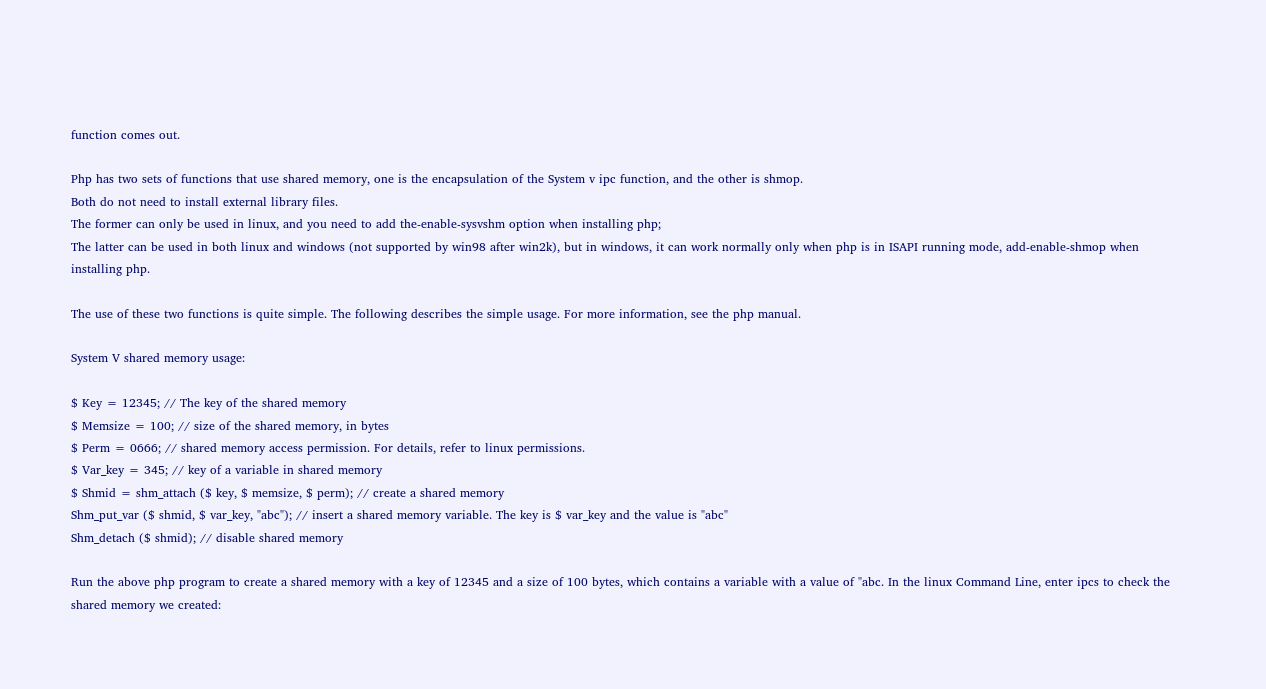function comes out.

Php has two sets of functions that use shared memory, one is the encapsulation of the System v ipc function, and the other is shmop.
Both do not need to install external library files.
The former can only be used in linux, and you need to add the-enable-sysvshm option when installing php;
The latter can be used in both linux and windows (not supported by win98 after win2k), but in windows, it can work normally only when php is in ISAPI running mode, add-enable-shmop when installing php.

The use of these two functions is quite simple. The following describes the simple usage. For more information, see the php manual.

System V shared memory usage:

$ Key = 12345; // The key of the shared memory
$ Memsize = 100; // size of the shared memory, in bytes
$ Perm = 0666; // shared memory access permission. For details, refer to linux permissions.
$ Var_key = 345; // key of a variable in shared memory
$ Shmid = shm_attach ($ key, $ memsize, $ perm); // create a shared memory
Shm_put_var ($ shmid, $ var_key, "abc"); // insert a shared memory variable. The key is $ var_key and the value is "abc"
Shm_detach ($ shmid); // disable shared memory

Run the above php program to create a shared memory with a key of 12345 and a size of 100 bytes, which contains a variable with a value of "abc. In the linux Command Line, enter ipcs to check the shared memory we created: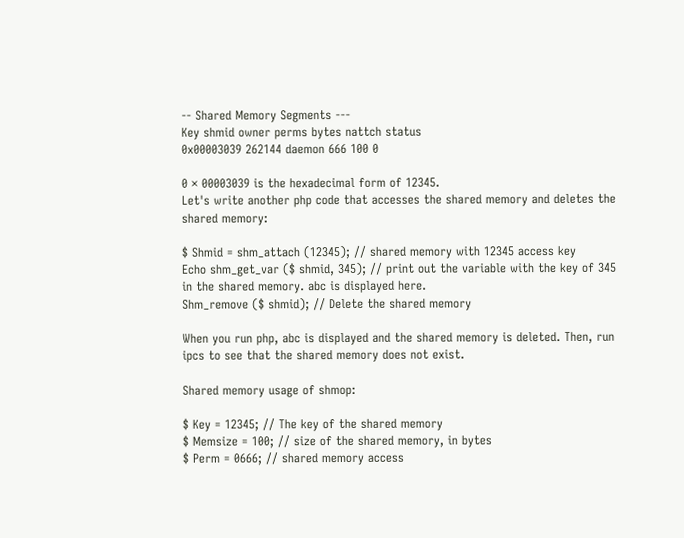-- Shared Memory Segments ---
Key shmid owner perms bytes nattch status
0x00003039 262144 daemon 666 100 0

0 × 00003039 is the hexadecimal form of 12345.
Let's write another php code that accesses the shared memory and deletes the shared memory:

$ Shmid = shm_attach (12345); // shared memory with 12345 access key
Echo shm_get_var ($ shmid, 345); // print out the variable with the key of 345 in the shared memory. abc is displayed here.
Shm_remove ($ shmid); // Delete the shared memory

When you run php, abc is displayed and the shared memory is deleted. Then, run ipcs to see that the shared memory does not exist.

Shared memory usage of shmop:

$ Key = 12345; // The key of the shared memory
$ Memsize = 100; // size of the shared memory, in bytes
$ Perm = 0666; // shared memory access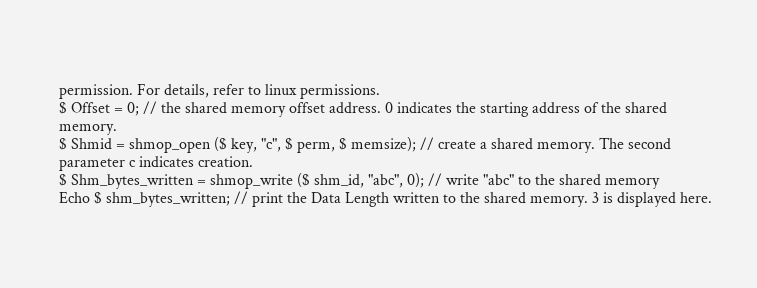permission. For details, refer to linux permissions.
$ Offset = 0; // the shared memory offset address. 0 indicates the starting address of the shared memory.
$ Shmid = shmop_open ($ key, "c", $ perm, $ memsize); // create a shared memory. The second parameter c indicates creation.
$ Shm_bytes_written = shmop_write ($ shm_id, "abc", 0); // write "abc" to the shared memory
Echo $ shm_bytes_written; // print the Data Length written to the shared memory. 3 is displayed here.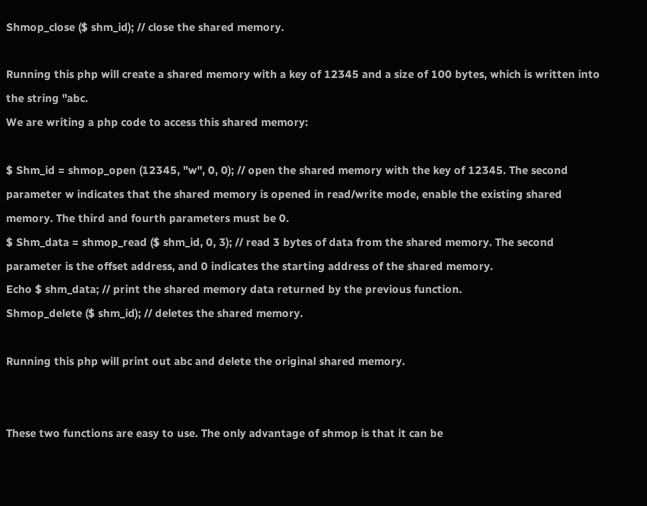Shmop_close ($ shm_id); // close the shared memory.

Running this php will create a shared memory with a key of 12345 and a size of 100 bytes, which is written into the string "abc.
We are writing a php code to access this shared memory:

$ Shm_id = shmop_open (12345, "w", 0, 0); // open the shared memory with the key of 12345. The second parameter w indicates that the shared memory is opened in read/write mode, enable the existing shared memory. The third and fourth parameters must be 0.
$ Shm_data = shmop_read ($ shm_id, 0, 3); // read 3 bytes of data from the shared memory. The second parameter is the offset address, and 0 indicates the starting address of the shared memory.
Echo $ shm_data; // print the shared memory data returned by the previous function.
Shmop_delete ($ shm_id); // deletes the shared memory.

Running this php will print out abc and delete the original shared memory.


These two functions are easy to use. The only advantage of shmop is that it can be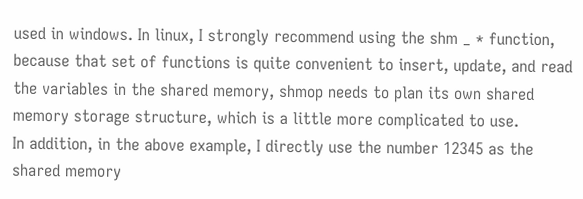used in windows. In linux, I strongly recommend using the shm _ * function, because that set of functions is quite convenient to insert, update, and read the variables in the shared memory, shmop needs to plan its own shared memory storage structure, which is a little more complicated to use.
In addition, in the above example, I directly use the number 12345 as the shared memory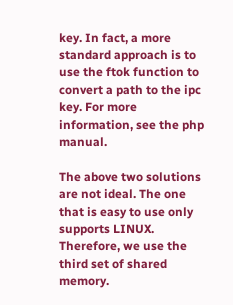key. In fact, a more standard approach is to use the ftok function to convert a path to the ipc key. For more information, see the php manual.

The above two solutions are not ideal. The one that is easy to use only supports LINUX. Therefore, we use the third set of shared memory.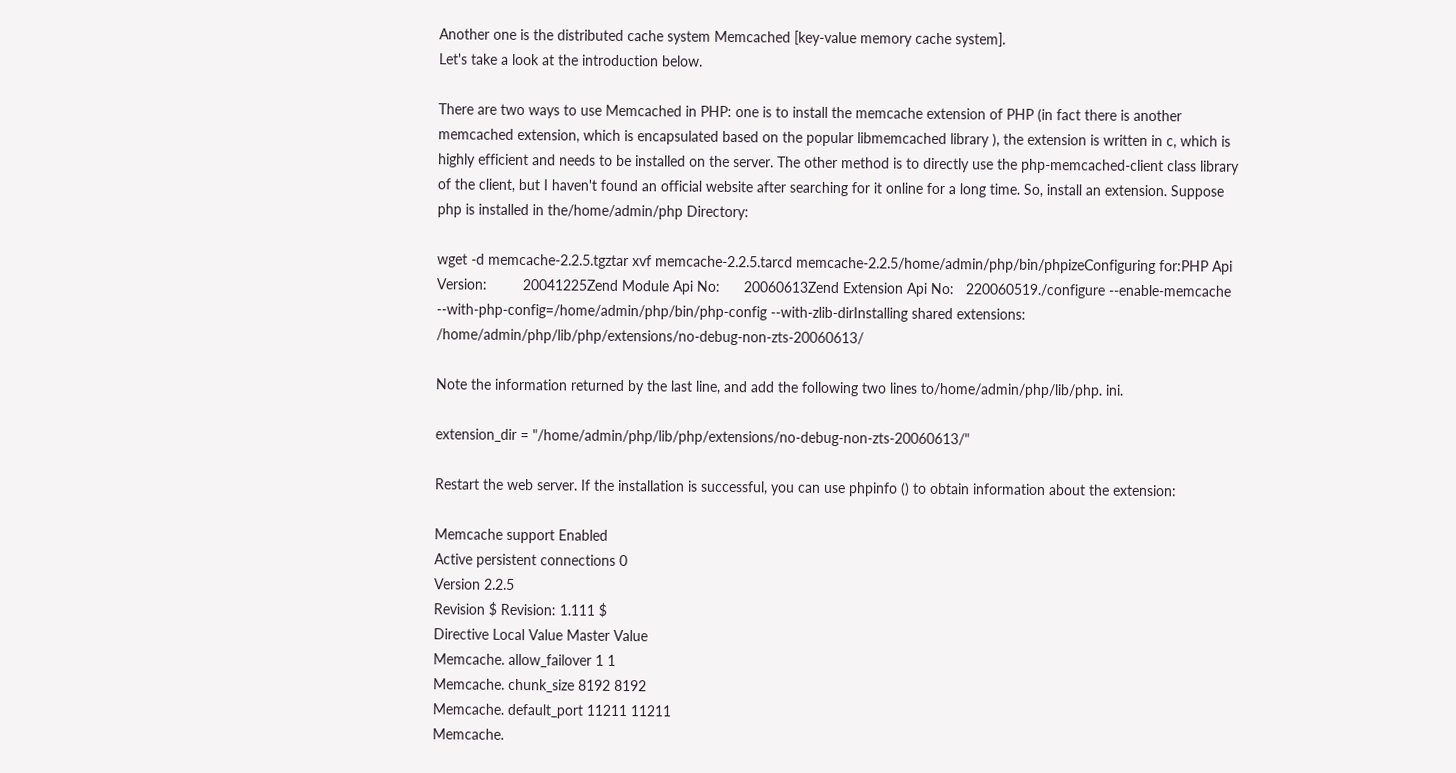Another one is the distributed cache system Memcached [key-value memory cache system].
Let's take a look at the introduction below.

There are two ways to use Memcached in PHP: one is to install the memcache extension of PHP (in fact there is another memcached extension, which is encapsulated based on the popular libmemcached library ), the extension is written in c, which is highly efficient and needs to be installed on the server. The other method is to directly use the php-memcached-client class library of the client, but I haven't found an official website after searching for it online for a long time. So, install an extension. Suppose php is installed in the/home/admin/php Directory:

wget -d memcache-2.2.5.tgztar xvf memcache-2.2.5.tarcd memcache-2.2.5/home/admin/php/bin/phpizeConfiguring for:PHP Api Version:         20041225Zend Module Api No:      20060613Zend Extension Api No:   220060519./configure --enable-memcache --with-php-config=/home/admin/php/bin/php-config --with-zlib-dirInstalling shared extensions:     /home/admin/php/lib/php/extensions/no-debug-non-zts-20060613/

Note the information returned by the last line, and add the following two lines to/home/admin/php/lib/php. ini.

extension_dir = "/home/admin/php/lib/php/extensions/no-debug-non-zts-20060613/"

Restart the web server. If the installation is successful, you can use phpinfo () to obtain information about the extension:

Memcache support Enabled
Active persistent connections 0
Version 2.2.5
Revision $ Revision: 1.111 $
Directive Local Value Master Value
Memcache. allow_failover 1 1
Memcache. chunk_size 8192 8192
Memcache. default_port 11211 11211
Memcache.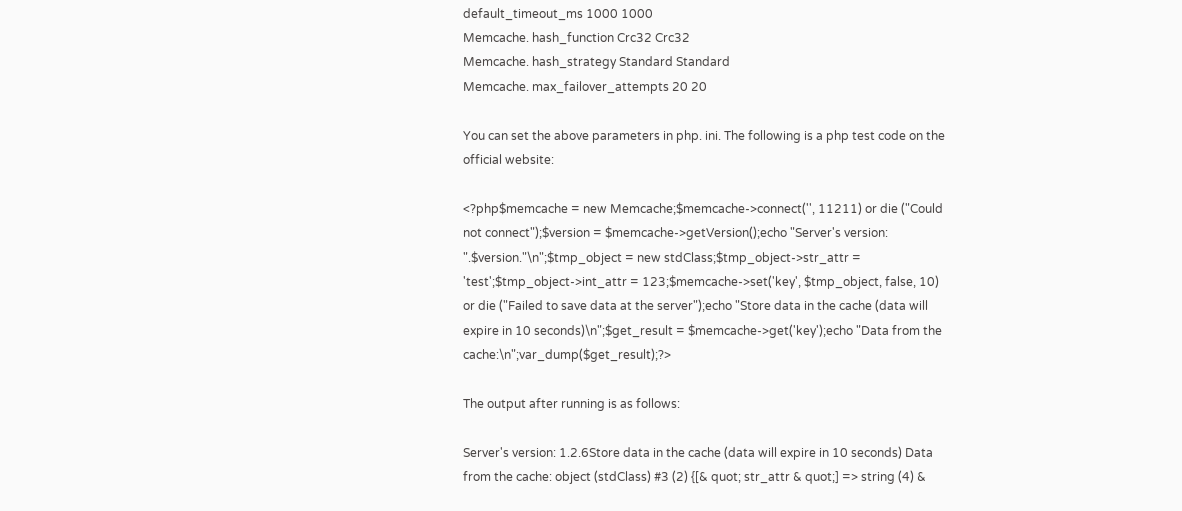default_timeout_ms 1000 1000
Memcache. hash_function Crc32 Crc32
Memcache. hash_strategy Standard Standard
Memcache. max_failover_attempts 20 20

You can set the above parameters in php. ini. The following is a php test code on the official website:

<?php$memcache = new Memcache;$memcache->connect('', 11211) or die ("Could not connect");$version = $memcache->getVersion();echo "Server's version: ".$version."\n";$tmp_object = new stdClass;$tmp_object->str_attr = 'test';$tmp_object->int_attr = 123;$memcache->set('key', $tmp_object, false, 10) or die ("Failed to save data at the server");echo "Store data in the cache (data will expire in 10 seconds)\n";$get_result = $memcache->get('key');echo "Data from the cache:\n";var_dump($get_result);?>

The output after running is as follows:

Server's version: 1.2.6Store data in the cache (data will expire in 10 seconds) Data from the cache: object (stdClass) #3 (2) {[& quot; str_attr & quot;] => string (4) &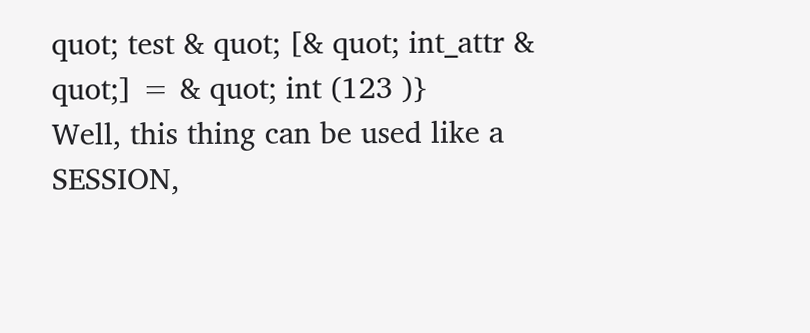quot; test & quot; [& quot; int_attr & quot;] = & quot; int (123 )}
Well, this thing can be used like a SESSION,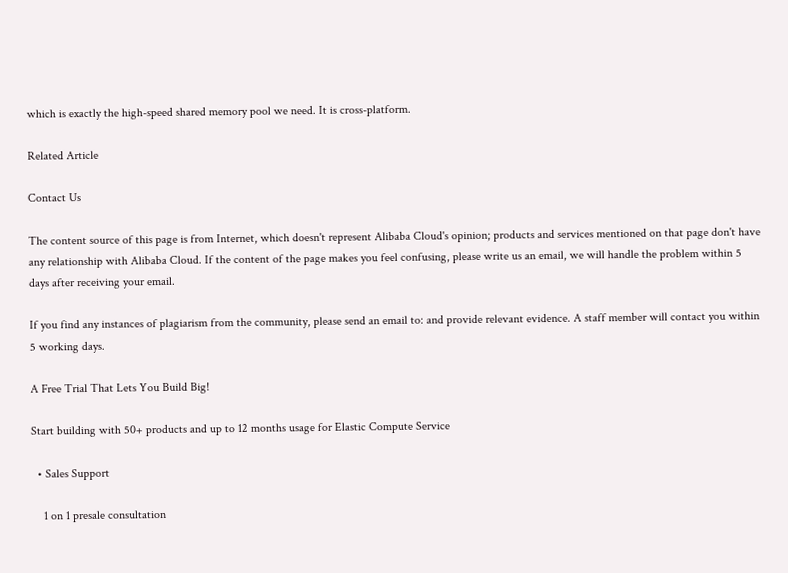which is exactly the high-speed shared memory pool we need. It is cross-platform.

Related Article

Contact Us

The content source of this page is from Internet, which doesn't represent Alibaba Cloud's opinion; products and services mentioned on that page don't have any relationship with Alibaba Cloud. If the content of the page makes you feel confusing, please write us an email, we will handle the problem within 5 days after receiving your email.

If you find any instances of plagiarism from the community, please send an email to: and provide relevant evidence. A staff member will contact you within 5 working days.

A Free Trial That Lets You Build Big!

Start building with 50+ products and up to 12 months usage for Elastic Compute Service

  • Sales Support

    1 on 1 presale consultation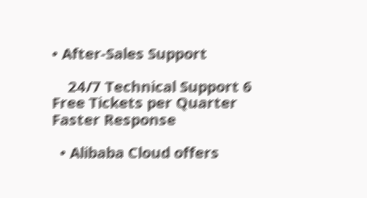• After-Sales Support

    24/7 Technical Support 6 Free Tickets per Quarter Faster Response

  • Alibaba Cloud offers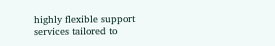highly flexible support services tailored to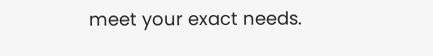meet your exact needs.